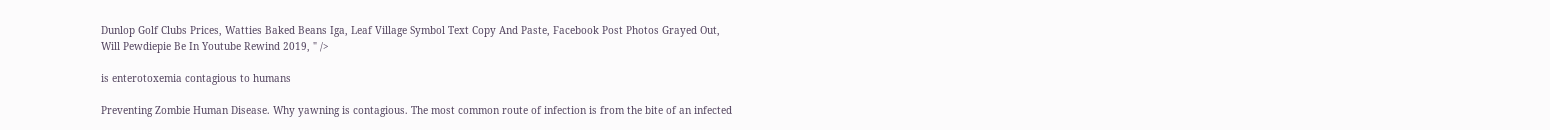Dunlop Golf Clubs Prices, Watties Baked Beans Iga, Leaf Village Symbol Text Copy And Paste, Facebook Post Photos Grayed Out, Will Pewdiepie Be In Youtube Rewind 2019, " />

is enterotoxemia contagious to humans

Preventing Zombie Human Disease. Why yawning is contagious. The most common route of infection is from the bite of an infected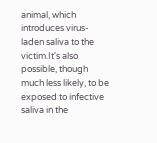animal, which introduces virus-laden saliva to the victim.It's also possible, though much less likely, to be exposed to infective saliva in the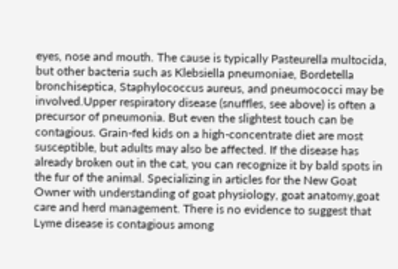eyes, nose and mouth. The cause is typically Pasteurella multocida, but other bacteria such as Klebsiella pneumoniae, Bordetella bronchiseptica, Staphylococcus aureus, and pneumococci may be involved.Upper respiratory disease (snuffles, see above) is often a precursor of pneumonia. But even the slightest touch can be contagious. Grain-fed kids on a high-concentrate diet are most susceptible, but adults may also be affected. If the disease has already broken out in the cat, you can recognize it by bald spots in the fur of the animal. Specializing in articles for the New Goat Owner with understanding of goat physiology, goat anatomy,goat care and herd management. There is no evidence to suggest that Lyme disease is contagious among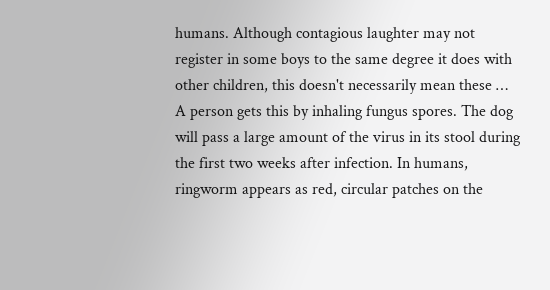humans. Although contagious laughter may not register in some boys to the same degree it does with other children, this doesn't necessarily mean these … A person gets this by inhaling fungus spores. The dog will pass a large amount of the virus in its stool during the first two weeks after infection. In humans, ringworm appears as red, circular patches on the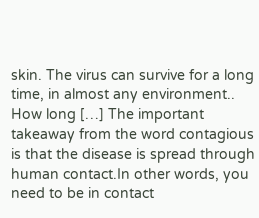skin. The virus can survive for a long time, in almost any environment.. How long […] The important takeaway from the word contagious is that the disease is spread through human contact.In other words, you need to be in contact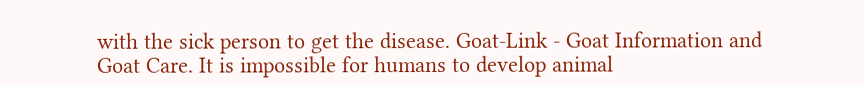with the sick person to get the disease. Goat-Link - Goat Information and Goat Care. It is impossible for humans to develop animal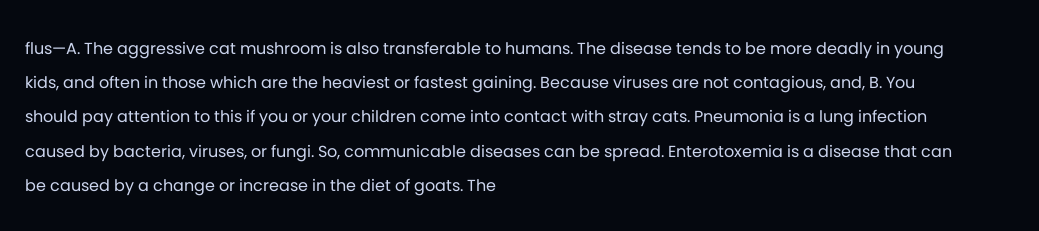flus—A. The aggressive cat mushroom is also transferable to humans. The disease tends to be more deadly in young kids, and often in those which are the heaviest or fastest gaining. Because viruses are not contagious, and, B. You should pay attention to this if you or your children come into contact with stray cats. Pneumonia is a lung infection caused by bacteria, viruses, or fungi. So, communicable diseases can be spread. Enterotoxemia is a disease that can be caused by a change or increase in the diet of goats. The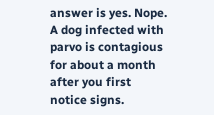answer is yes. Nope. A dog infected with parvo is contagious for about a month after you first notice signs.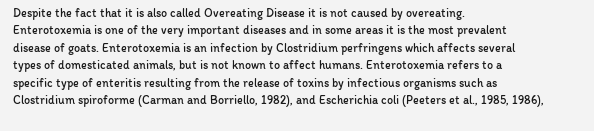Despite the fact that it is also called Overeating Disease it is not caused by overeating. Enterotoxemia is one of the very important diseases and in some areas it is the most prevalent disease of goats. Enterotoxemia is an infection by Clostridium perfringens which affects several types of domesticated animals, but is not known to affect humans. Enterotoxemia refers to a specific type of enteritis resulting from the release of toxins by infectious organisms such as Clostridium spiroforme (Carman and Borriello, 1982), and Escherichia coli (Peeters et al., 1985, 1986),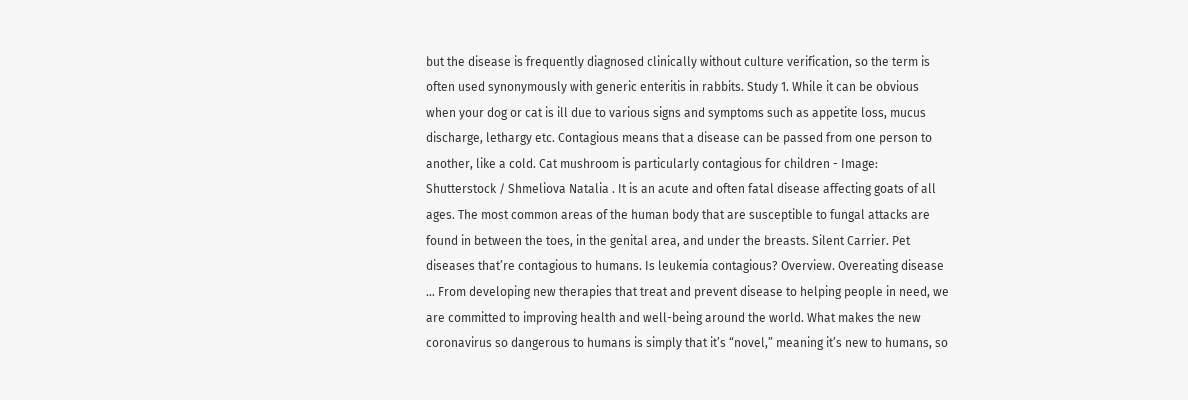but the disease is frequently diagnosed clinically without culture verification, so the term is often used synonymously with generic enteritis in rabbits. Study 1. While it can be obvious when your dog or cat is ill due to various signs and symptoms such as appetite loss, mucus discharge, lethargy etc. Contagious means that a disease can be passed from one person to another, like a cold. Cat mushroom is particularly contagious for children - Image: Shutterstock / Shmeliova Natalia . It is an acute and often fatal disease affecting goats of all ages. The most common areas of the human body that are susceptible to fungal attacks are found in between the toes, in the genital area, and under the breasts. Silent Carrier. Pet diseases that’re contagious to humans. Is leukemia contagious? Overview. Overeating disease … From developing new therapies that treat and prevent disease to helping people in need, we are committed to improving health and well-being around the world. What makes the new coronavirus so dangerous to humans is simply that it’s “novel,” meaning it’s new to humans, so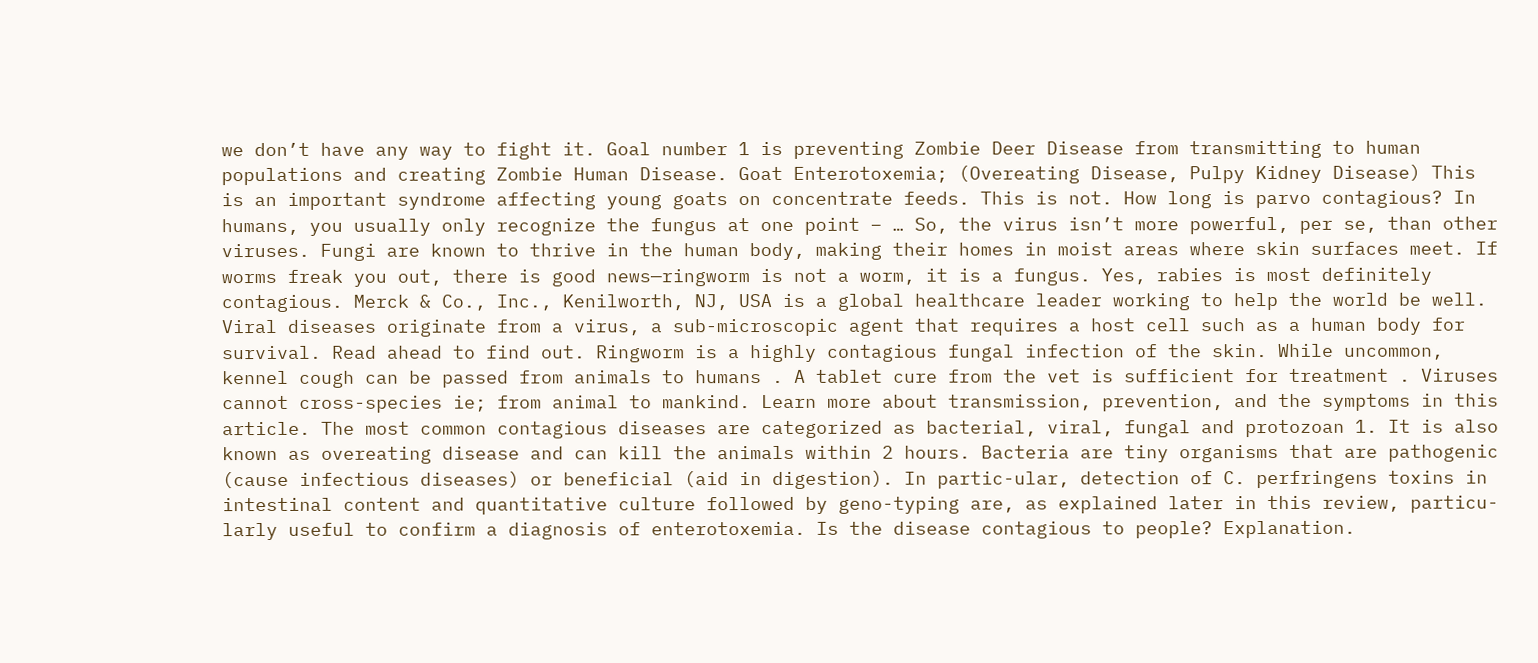we don’t have any way to fight it. Goal number 1 is preventing Zombie Deer Disease from transmitting to human populations and creating Zombie Human Disease. Goat Enterotoxemia; (Overeating Disease, Pulpy Kidney Disease) This is an important syndrome affecting young goats on concentrate feeds. This is not. How long is parvo contagious? In humans, you usually only recognize the fungus at one point – … So, the virus isn’t more powerful, per se, than other viruses. Fungi are known to thrive in the human body, making their homes in moist areas where skin surfaces meet. If worms freak you out, there is good news—ringworm is not a worm, it is a fungus. Yes, rabies is most definitely contagious. Merck & Co., Inc., Kenilworth, NJ, USA is a global healthcare leader working to help the world be well. Viral diseases originate from a virus, a sub-microscopic agent that requires a host cell such as a human body for survival. Read ahead to find out. Ringworm is a highly contagious fungal infection of the skin. While uncommon, kennel cough can be passed from animals to humans . A tablet cure from the vet is sufficient for treatment . Viruses cannot cross-species ie; from animal to mankind. Learn more about transmission, prevention, and the symptoms in this article. The most common contagious diseases are categorized as bacterial, viral, fungal and protozoan 1. It is also known as overeating disease and can kill the animals within 2 hours. Bacteria are tiny organisms that are pathogenic (cause infectious diseases) or beneficial (aid in digestion). In partic-ular, detection of C. perfringens toxins in intestinal content and quantitative culture followed by geno-typing are, as explained later in this review, particu-larly useful to confirm a diagnosis of enterotoxemia. Is the disease contagious to people? Explanation.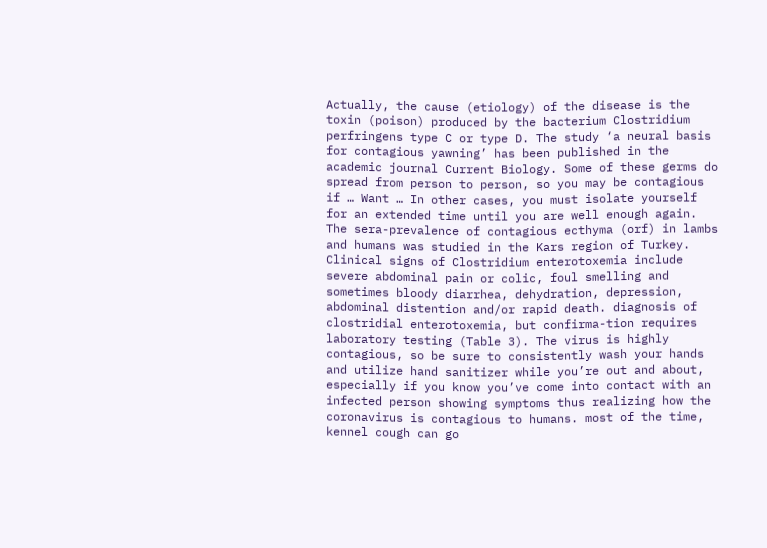Actually, the cause (etiology) of the disease is the toxin (poison) produced by the bacterium Clostridium perfringens type C or type D. The study ‘a neural basis for contagious yawning’ has been published in the academic journal Current Biology. Some of these germs do spread from person to person, so you may be contagious if … Want … In other cases, you must isolate yourself for an extended time until you are well enough again. The sera-prevalence of contagious ecthyma (orf) in lambs and humans was studied in the Kars region of Turkey. Clinical signs of Clostridium enterotoxemia include severe abdominal pain or colic, foul smelling and sometimes bloody diarrhea, dehydration, depression, abdominal distention and/or rapid death. diagnosis of clostridial enterotoxemia, but confirma-tion requires laboratory testing (Table 3). The virus is highly contagious, so be sure to consistently wash your hands and utilize hand sanitizer while you’re out and about, especially if you know you’ve come into contact with an infected person showing symptoms thus realizing how the coronavirus is contagious to humans. most of the time, kennel cough can go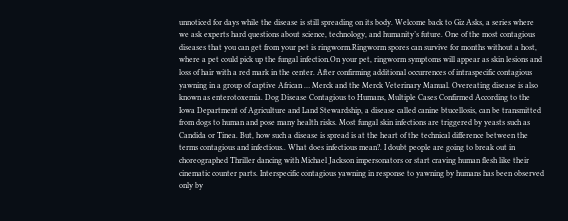unnoticed for days while the disease is still spreading on its body. Welcome back to Giz Asks, a series where we ask experts hard questions about science, technology, and humanity’s future. One of the most contagious diseases that you can get from your pet is ringworm.Ringworm spores can survive for months without a host, where a pet could pick up the fungal infection.On your pet, ringworm symptoms will appear as skin lesions and loss of hair with a red mark in the center. After confirming additional occurrences of intraspecific contagious yawning in a group of captive African … Merck and the Merck Veterinary Manual. Overeating disease is also known as enterotoxemia. Dog Disease Contagious to Humans, Multiple Cases Confirmed According to the Iowa Department of Agriculture and Land Stewardship, a disease called canine btucellosis, can be transmitted from dogs to human and pose many health risks. Most fungal skin infections are triggered by yeasts such as Candida or Tinea. But, how such a disease is spread is at the heart of the technical difference between the terms contagious and infectious.. What does infectious mean?. I doubt people are going to break out in choreographed Thriller dancing with Michael Jackson impersonators or start craving human flesh like their cinematic counter parts. Interspecific contagious yawning in response to yawning by humans has been observed only by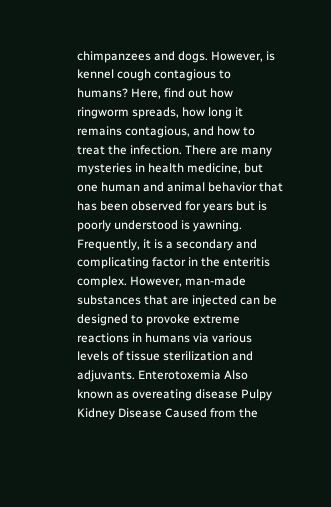chimpanzees and dogs. However, is kennel cough contagious to humans? Here, find out how ringworm spreads, how long it remains contagious, and how to treat the infection. There are many mysteries in health medicine, but one human and animal behavior that has been observed for years but is poorly understood is yawning. Frequently, it is a secondary and complicating factor in the enteritis complex. However, man-made substances that are injected can be designed to provoke extreme reactions in humans via various levels of tissue sterilization and adjuvants. Enterotoxemia Also known as overeating disease Pulpy Kidney Disease Caused from the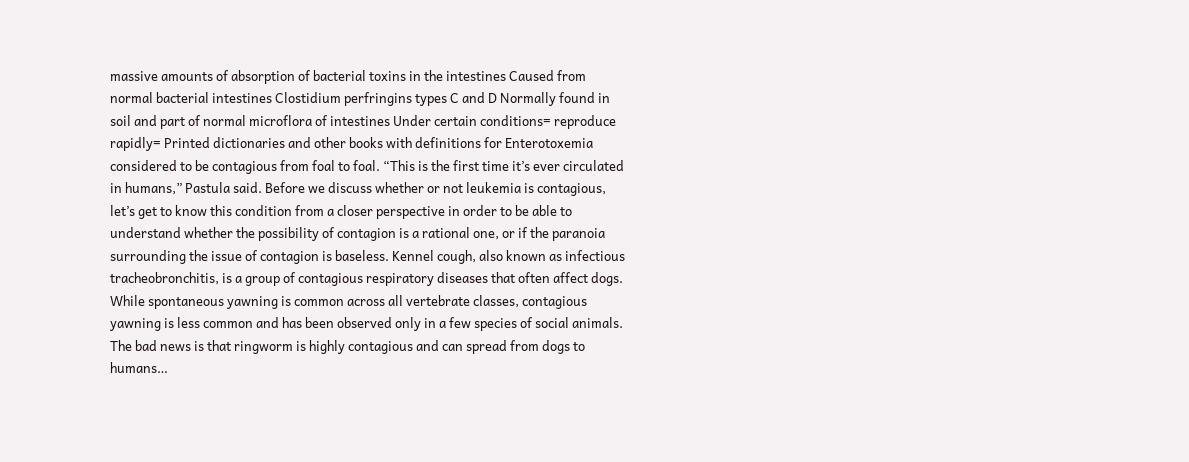massive amounts of absorption of bacterial toxins in the intestines Caused from normal bacterial intestines Clostidium perfringins types C and D Normally found in soil and part of normal microflora of intestines Under certain conditions= reproduce rapidly= Printed dictionaries and other books with definitions for Enterotoxemia considered to be contagious from foal to foal. “This is the first time it’s ever circulated in humans,” Pastula said. Before we discuss whether or not leukemia is contagious, let’s get to know this condition from a closer perspective in order to be able to understand whether the possibility of contagion is a rational one, or if the paranoia surrounding the issue of contagion is baseless. Kennel cough, also known as infectious tracheobronchitis, is a group of contagious respiratory diseases that often affect dogs. While spontaneous yawning is common across all vertebrate classes, contagious yawning is less common and has been observed only in a few species of social animals. The bad news is that ringworm is highly contagious and can spread from dogs to humans…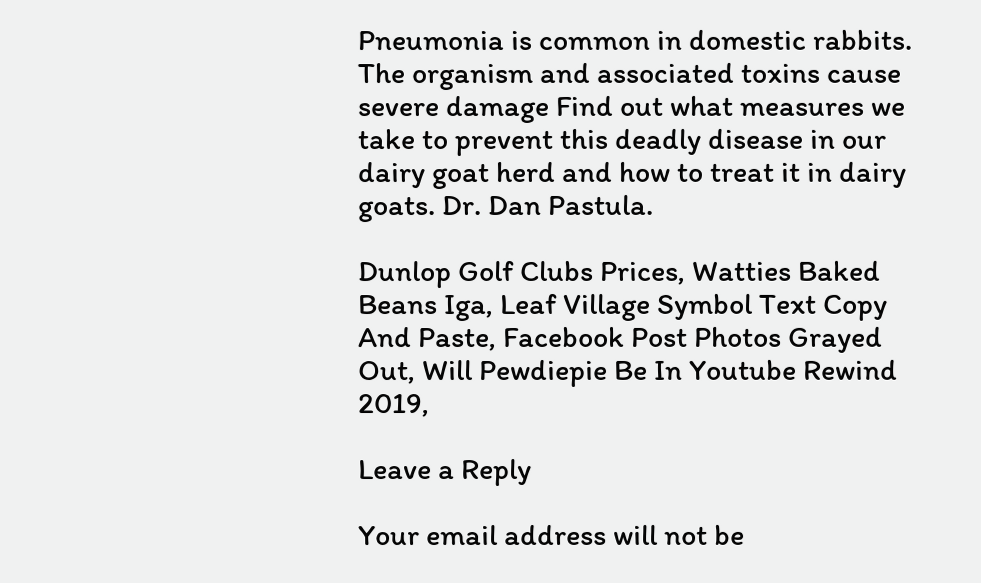Pneumonia is common in domestic rabbits. The organism and associated toxins cause severe damage Find out what measures we take to prevent this deadly disease in our dairy goat herd and how to treat it in dairy goats. Dr. Dan Pastula.

Dunlop Golf Clubs Prices, Watties Baked Beans Iga, Leaf Village Symbol Text Copy And Paste, Facebook Post Photos Grayed Out, Will Pewdiepie Be In Youtube Rewind 2019,

Leave a Reply

Your email address will not be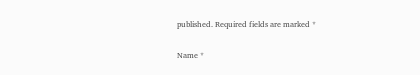published. Required fields are marked *

Name *